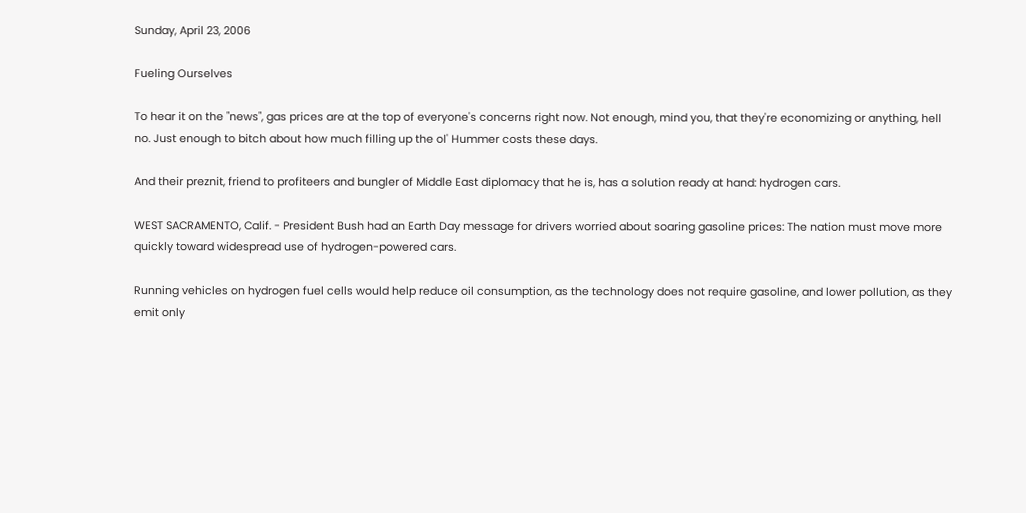Sunday, April 23, 2006

Fueling Ourselves

To hear it on the "news", gas prices are at the top of everyone's concerns right now. Not enough, mind you, that they're economizing or anything, hell no. Just enough to bitch about how much filling up the ol' Hummer costs these days.

And their preznit, friend to profiteers and bungler of Middle East diplomacy that he is, has a solution ready at hand: hydrogen cars.

WEST SACRAMENTO, Calif. - President Bush had an Earth Day message for drivers worried about soaring gasoline prices: The nation must move more quickly toward widespread use of hydrogen-powered cars.

Running vehicles on hydrogen fuel cells would help reduce oil consumption, as the technology does not require gasoline, and lower pollution, as they emit only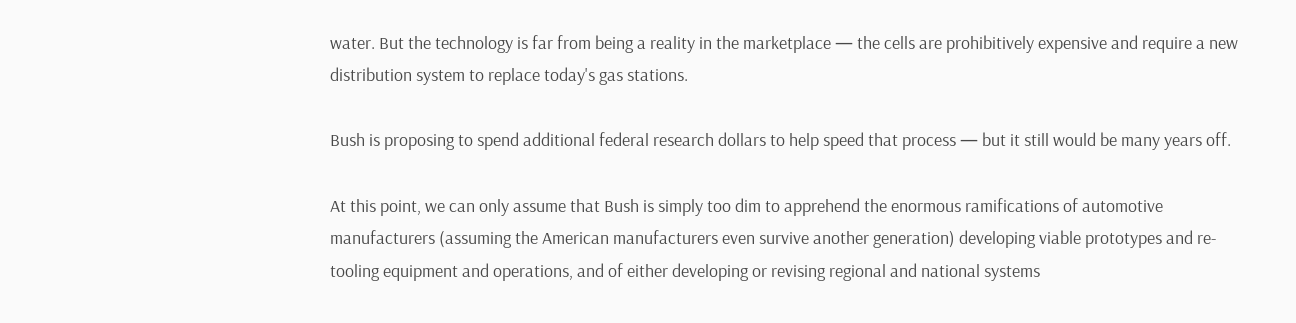water. But the technology is far from being a reality in the marketplace — the cells are prohibitively expensive and require a new distribution system to replace today's gas stations.

Bush is proposing to spend additional federal research dollars to help speed that process — but it still would be many years off.

At this point, we can only assume that Bush is simply too dim to apprehend the enormous ramifications of automotive manufacturers (assuming the American manufacturers even survive another generation) developing viable prototypes and re-tooling equipment and operations, and of either developing or revising regional and national systems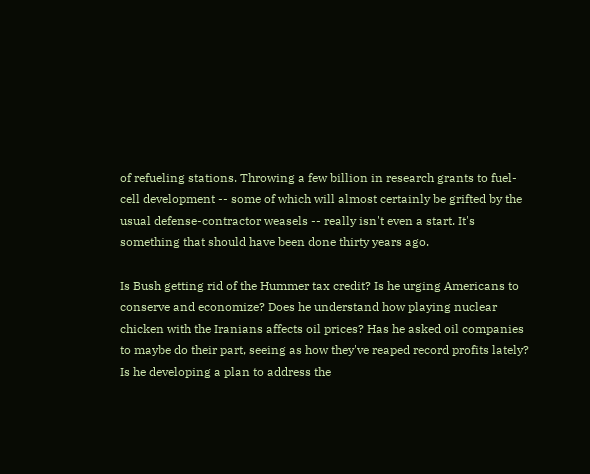of refueling stations. Throwing a few billion in research grants to fuel-cell development -- some of which will almost certainly be grifted by the usual defense-contractor weasels -- really isn't even a start. It's something that should have been done thirty years ago.

Is Bush getting rid of the Hummer tax credit? Is he urging Americans to conserve and economize? Does he understand how playing nuclear chicken with the Iranians affects oil prices? Has he asked oil companies to maybe do their part, seeing as how they've reaped record profits lately? Is he developing a plan to address the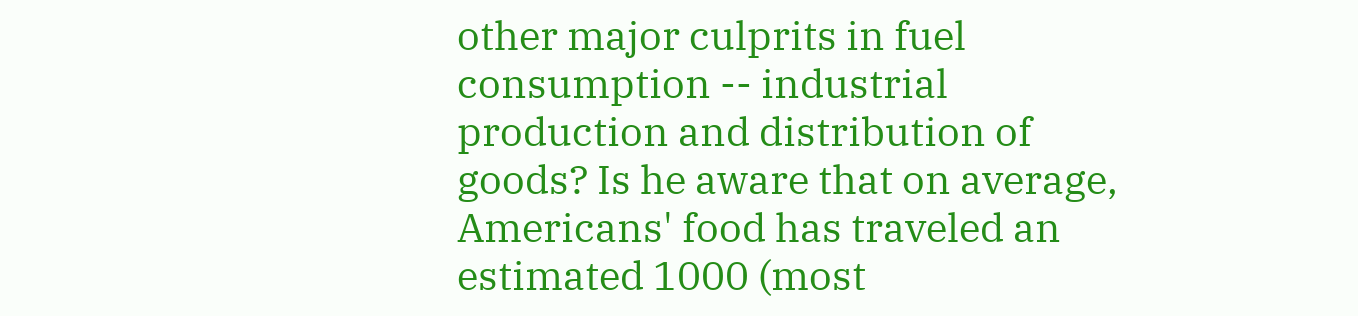other major culprits in fuel consumption -- industrial production and distribution of goods? Is he aware that on average, Americans' food has traveled an estimated 1000 (most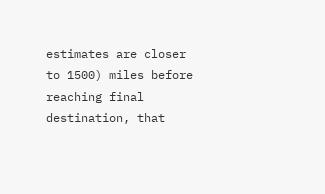estimates are closer to 1500) miles before reaching final destination, that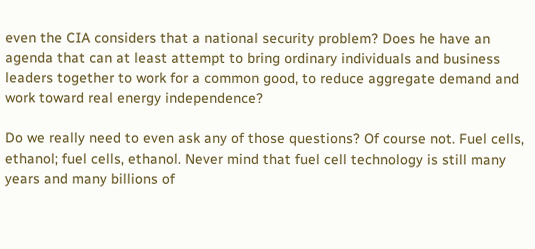even the CIA considers that a national security problem? Does he have an agenda that can at least attempt to bring ordinary individuals and business leaders together to work for a common good, to reduce aggregate demand and work toward real energy independence?

Do we really need to even ask any of those questions? Of course not. Fuel cells, ethanol; fuel cells, ethanol. Never mind that fuel cell technology is still many years and many billions of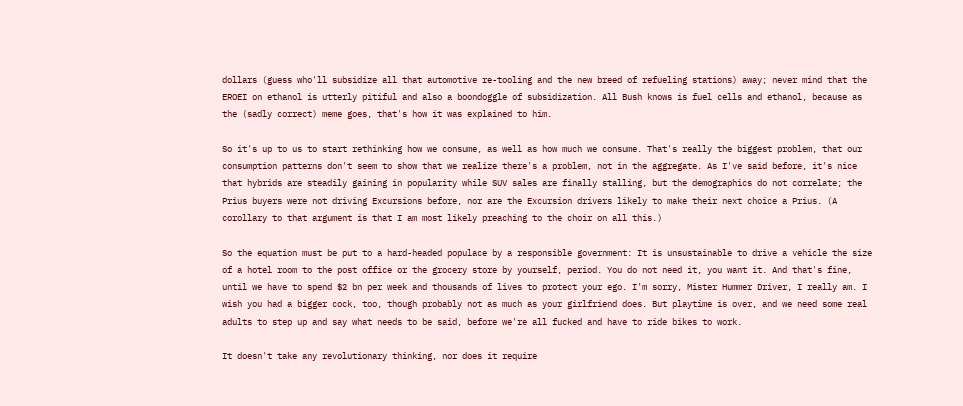dollars (guess who'll subsidize all that automotive re-tooling and the new breed of refueling stations) away; never mind that the EROEI on ethanol is utterly pitiful and also a boondoggle of subsidization. All Bush knows is fuel cells and ethanol, because as the (sadly correct) meme goes, that's how it was explained to him.

So it's up to us to start rethinking how we consume, as well as how much we consume. That's really the biggest problem, that our consumption patterns don't seem to show that we realize there's a problem, not in the aggregate. As I've said before, it's nice that hybrids are steadily gaining in popularity while SUV sales are finally stalling, but the demographics do not correlate; the Prius buyers were not driving Excursions before, nor are the Excursion drivers likely to make their next choice a Prius. (A corollary to that argument is that I am most likely preaching to the choir on all this.)

So the equation must be put to a hard-headed populace by a responsible government: It is unsustainable to drive a vehicle the size of a hotel room to the post office or the grocery store by yourself, period. You do not need it, you want it. And that's fine, until we have to spend $2 bn per week and thousands of lives to protect your ego. I'm sorry, Mister Hummer Driver, I really am. I wish you had a bigger cock, too, though probably not as much as your girlfriend does. But playtime is over, and we need some real adults to step up and say what needs to be said, before we're all fucked and have to ride bikes to work.

It doesn't take any revolutionary thinking, nor does it require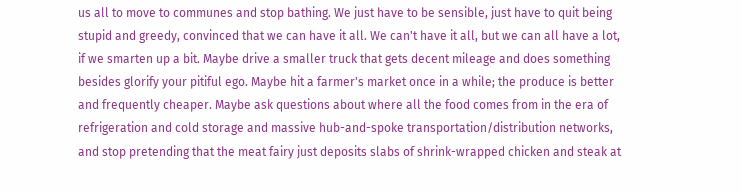us all to move to communes and stop bathing. We just have to be sensible, just have to quit being stupid and greedy, convinced that we can have it all. We can't have it all, but we can all have a lot, if we smarten up a bit. Maybe drive a smaller truck that gets decent mileage and does something besides glorify your pitiful ego. Maybe hit a farmer's market once in a while; the produce is better and frequently cheaper. Maybe ask questions about where all the food comes from in the era of refrigeration and cold storage and massive hub-and-spoke transportation/distribution networks, and stop pretending that the meat fairy just deposits slabs of shrink-wrapped chicken and steak at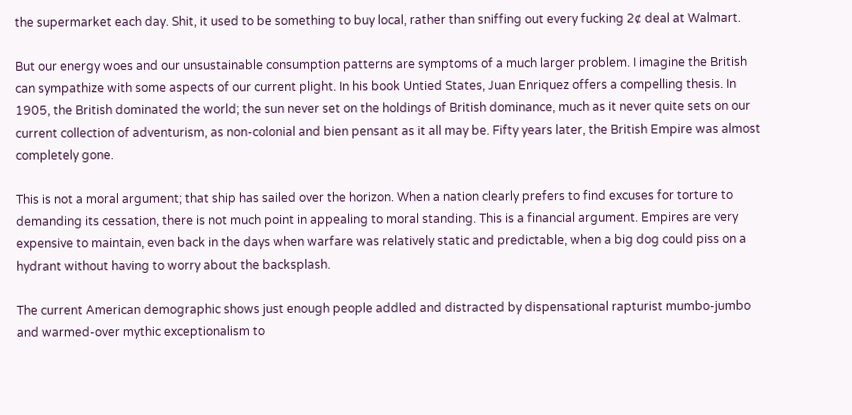the supermarket each day. Shit, it used to be something to buy local, rather than sniffing out every fucking 2¢ deal at Walmart.

But our energy woes and our unsustainable consumption patterns are symptoms of a much larger problem. I imagine the British can sympathize with some aspects of our current plight. In his book Untied States, Juan Enriquez offers a compelling thesis. In 1905, the British dominated the world; the sun never set on the holdings of British dominance, much as it never quite sets on our current collection of adventurism, as non-colonial and bien pensant as it all may be. Fifty years later, the British Empire was almost completely gone.

This is not a moral argument; that ship has sailed over the horizon. When a nation clearly prefers to find excuses for torture to demanding its cessation, there is not much point in appealing to moral standing. This is a financial argument. Empires are very expensive to maintain, even back in the days when warfare was relatively static and predictable, when a big dog could piss on a hydrant without having to worry about the backsplash.

The current American demographic shows just enough people addled and distracted by dispensational rapturist mumbo-jumbo and warmed-over mythic exceptionalism to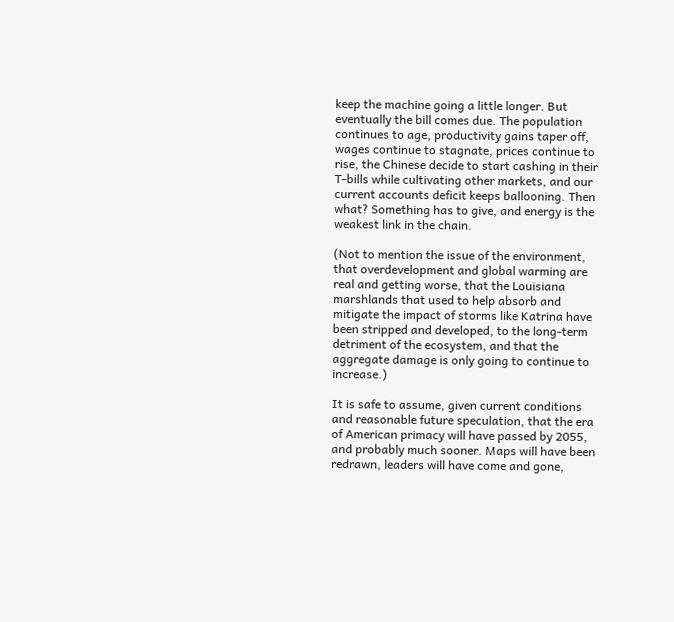keep the machine going a little longer. But eventually the bill comes due. The population continues to age, productivity gains taper off, wages continue to stagnate, prices continue to rise, the Chinese decide to start cashing in their T-bills while cultivating other markets, and our current accounts deficit keeps ballooning. Then what? Something has to give, and energy is the weakest link in the chain.

(Not to mention the issue of the environment, that overdevelopment and global warming are real and getting worse, that the Louisiana marshlands that used to help absorb and mitigate the impact of storms like Katrina have been stripped and developed, to the long-term detriment of the ecosystem, and that the aggregate damage is only going to continue to increase.)

It is safe to assume, given current conditions and reasonable future speculation, that the era of American primacy will have passed by 2055, and probably much sooner. Maps will have been redrawn, leaders will have come and gone,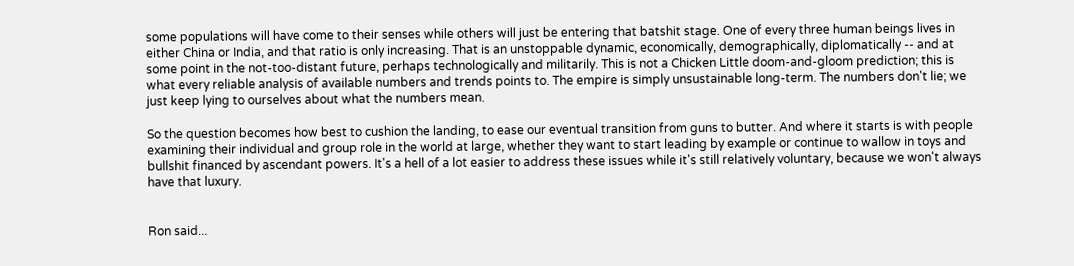some populations will have come to their senses while others will just be entering that batshit stage. One of every three human beings lives in either China or India, and that ratio is only increasing. That is an unstoppable dynamic, economically, demographically, diplomatically -- and at some point in the not-too-distant future, perhaps technologically and militarily. This is not a Chicken Little doom-and-gloom prediction; this is what every reliable analysis of available numbers and trends points to. The empire is simply unsustainable long-term. The numbers don't lie; we just keep lying to ourselves about what the numbers mean.

So the question becomes how best to cushion the landing, to ease our eventual transition from guns to butter. And where it starts is with people examining their individual and group role in the world at large, whether they want to start leading by example or continue to wallow in toys and bullshit financed by ascendant powers. It's a hell of a lot easier to address these issues while it's still relatively voluntary, because we won't always have that luxury.


Ron said...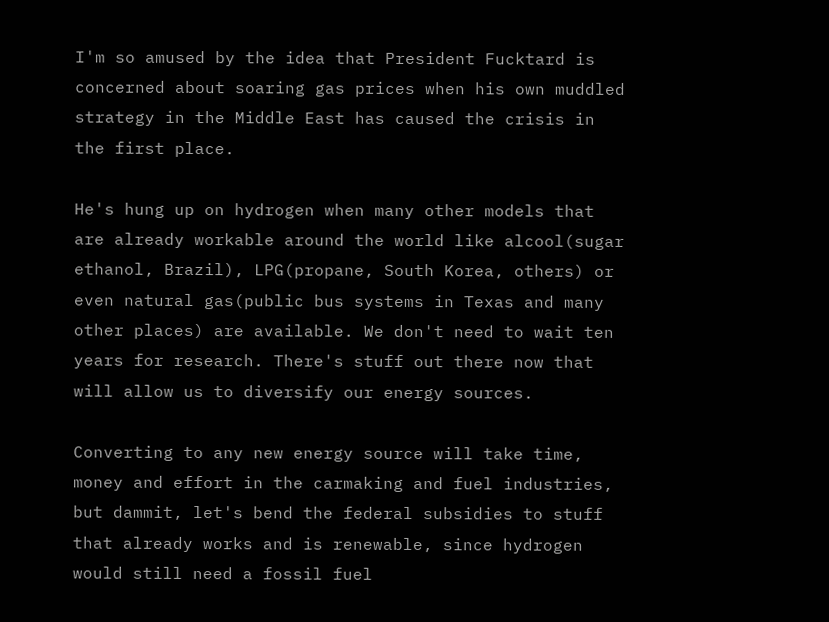I'm so amused by the idea that President Fucktard is concerned about soaring gas prices when his own muddled strategy in the Middle East has caused the crisis in the first place.

He's hung up on hydrogen when many other models that are already workable around the world like alcool(sugar ethanol, Brazil), LPG(propane, South Korea, others) or even natural gas(public bus systems in Texas and many other places) are available. We don't need to wait ten years for research. There's stuff out there now that will allow us to diversify our energy sources.

Converting to any new energy source will take time, money and effort in the carmaking and fuel industries, but dammit, let's bend the federal subsidies to stuff that already works and is renewable, since hydrogen would still need a fossil fuel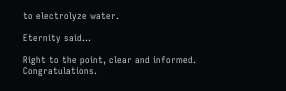to electrolyze water.

Eternity said...

Right to the point, clear and informed. Congratulations.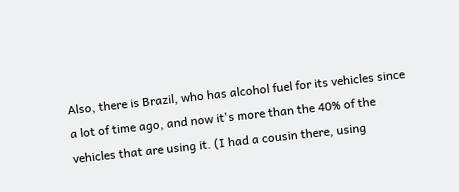Also, there is Brazil, who has alcohol fuel for its vehicles since a lot of time ago, and now it's more than the 40% of the vehicles that are using it. (I had a cousin there, using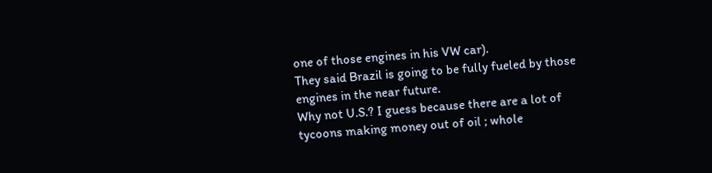one of those engines in his VW car).
They said Brazil is going to be fully fueled by those engines in the near future.
Why not U.S.? I guess because there are a lot of tycoons making money out of oil ; whole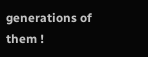generations of them !